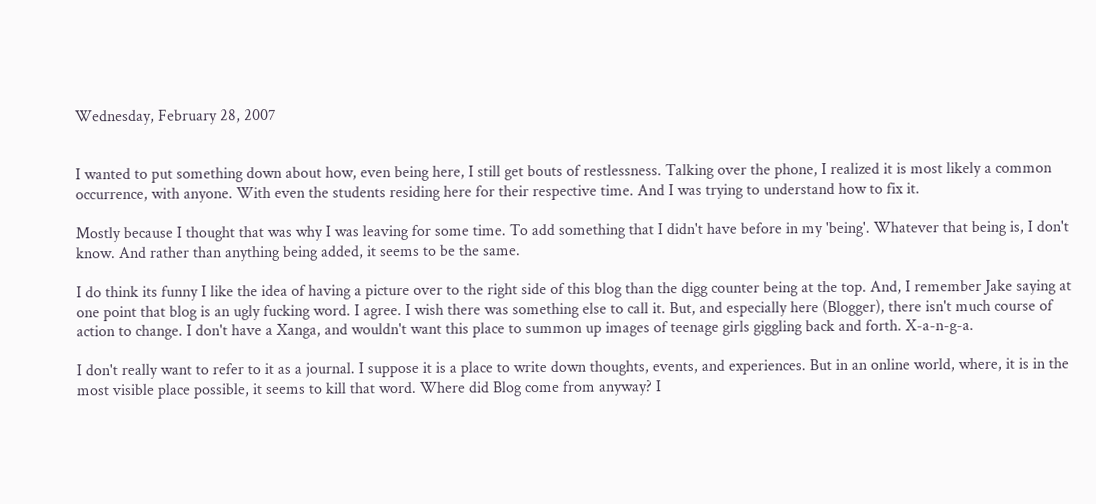Wednesday, February 28, 2007


I wanted to put something down about how, even being here, I still get bouts of restlessness. Talking over the phone, I realized it is most likely a common occurrence, with anyone. With even the students residing here for their respective time. And I was trying to understand how to fix it.

Mostly because I thought that was why I was leaving for some time. To add something that I didn't have before in my 'being'. Whatever that being is, I don't know. And rather than anything being added, it seems to be the same.

I do think its funny I like the idea of having a picture over to the right side of this blog than the digg counter being at the top. And, I remember Jake saying at one point that blog is an ugly fucking word. I agree. I wish there was something else to call it. But, and especially here (Blogger), there isn't much course of action to change. I don't have a Xanga, and wouldn't want this place to summon up images of teenage girls giggling back and forth. X-a-n-g-a.

I don't really want to refer to it as a journal. I suppose it is a place to write down thoughts, events, and experiences. But in an online world, where, it is in the most visible place possible, it seems to kill that word. Where did Blog come from anyway? I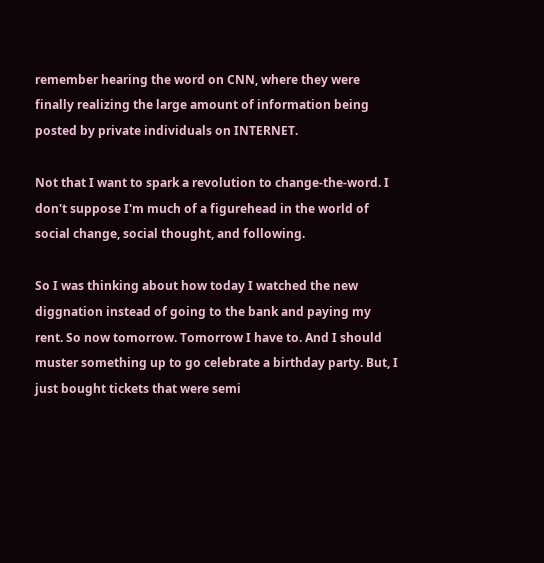remember hearing the word on CNN, where they were finally realizing the large amount of information being posted by private individuals on INTERNET.

Not that I want to spark a revolution to change-the-word. I don't suppose I'm much of a figurehead in the world of social change, social thought, and following.

So I was thinking about how today I watched the new diggnation instead of going to the bank and paying my rent. So now tomorrow. Tomorrow I have to. And I should muster something up to go celebrate a birthday party. But, I just bought tickets that were semi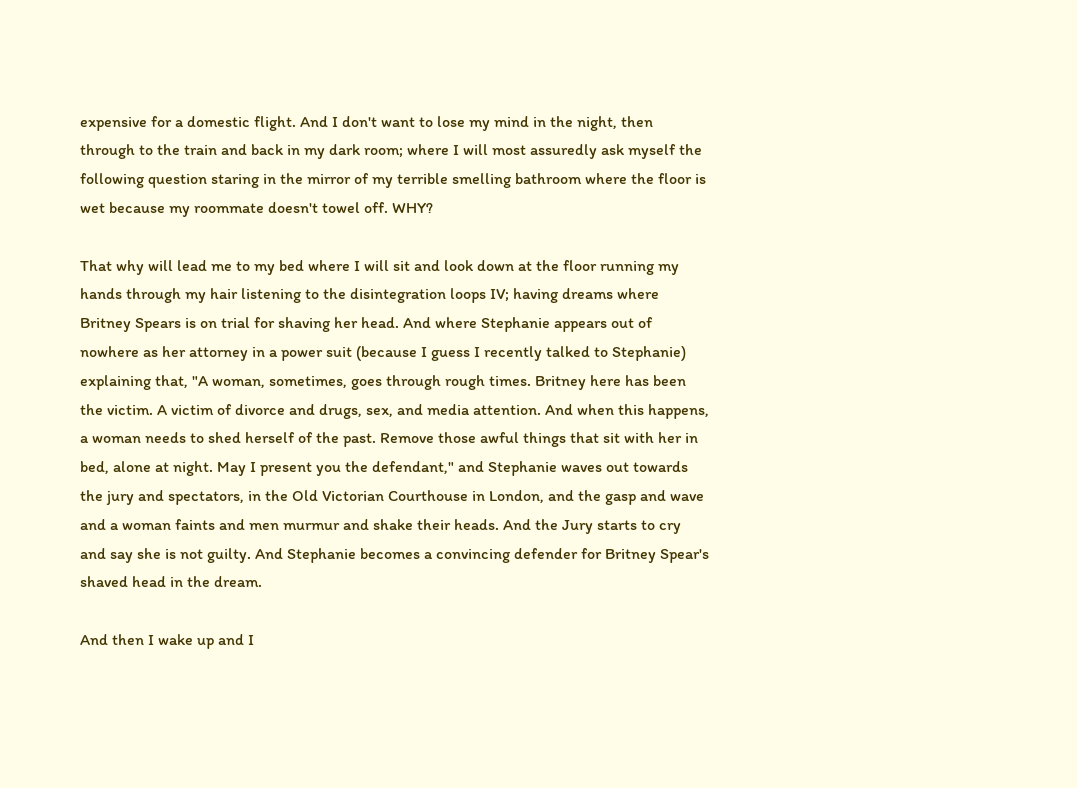expensive for a domestic flight. And I don't want to lose my mind in the night, then through to the train and back in my dark room; where I will most assuredly ask myself the following question staring in the mirror of my terrible smelling bathroom where the floor is wet because my roommate doesn't towel off. WHY?

That why will lead me to my bed where I will sit and look down at the floor running my hands through my hair listening to the disintegration loops IV; having dreams where Britney Spears is on trial for shaving her head. And where Stephanie appears out of nowhere as her attorney in a power suit (because I guess I recently talked to Stephanie) explaining that, "A woman, sometimes, goes through rough times. Britney here has been the victim. A victim of divorce and drugs, sex, and media attention. And when this happens, a woman needs to shed herself of the past. Remove those awful things that sit with her in bed, alone at night. May I present you the defendant," and Stephanie waves out towards the jury and spectators, in the Old Victorian Courthouse in London, and the gasp and wave and a woman faints and men murmur and shake their heads. And the Jury starts to cry and say she is not guilty. And Stephanie becomes a convincing defender for Britney Spear's shaved head in the dream.

And then I wake up and I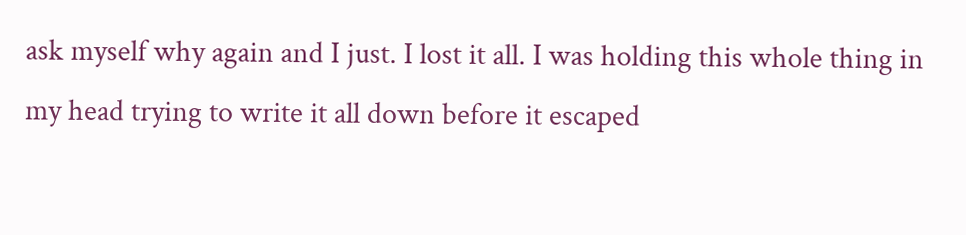ask myself why again and I just. I lost it all. I was holding this whole thing in my head trying to write it all down before it escaped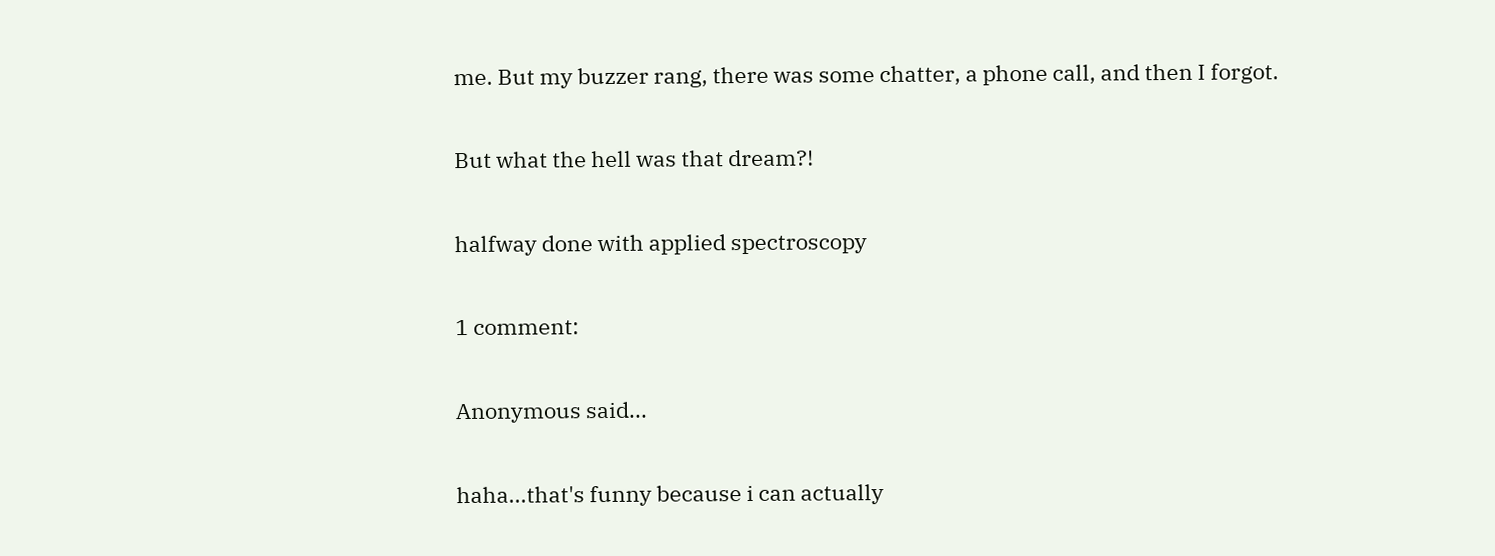me. But my buzzer rang, there was some chatter, a phone call, and then I forgot.

But what the hell was that dream?!

halfway done with applied spectroscopy

1 comment:

Anonymous said...

haha...that's funny because i can actually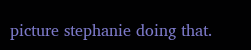picture stephanie doing that.